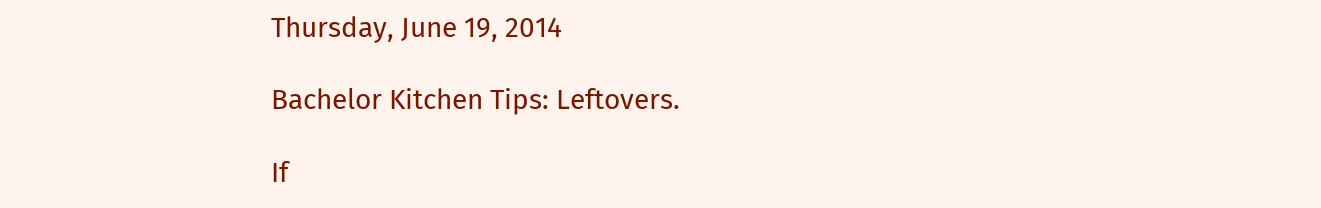Thursday, June 19, 2014

Bachelor Kitchen Tips: Leftovers.

If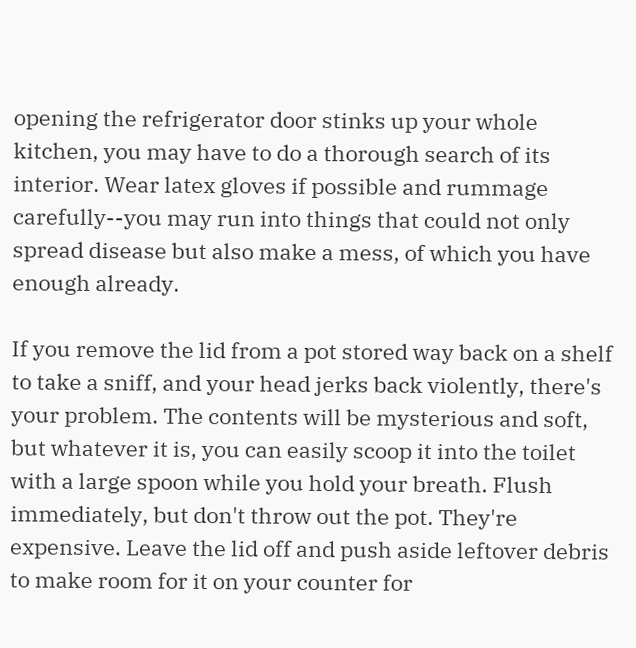opening the refrigerator door stinks up your whole kitchen, you may have to do a thorough search of its interior. Wear latex gloves if possible and rummage carefully--you may run into things that could not only spread disease but also make a mess, of which you have enough already.

If you remove the lid from a pot stored way back on a shelf to take a sniff, and your head jerks back violently, there's your problem. The contents will be mysterious and soft, but whatever it is, you can easily scoop it into the toilet with a large spoon while you hold your breath. Flush immediately, but don't throw out the pot. They're expensive. Leave the lid off and push aside leftover debris to make room for it on your counter for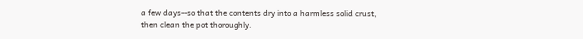a few days--so that the contents dry into a harmless solid crust, then clean the pot thoroughly.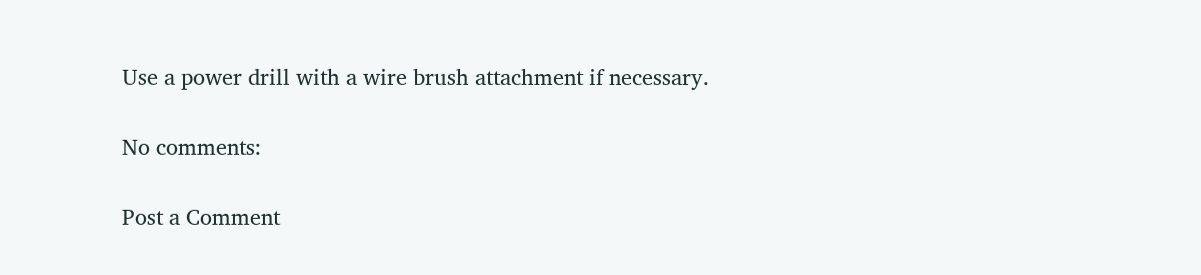Use a power drill with a wire brush attachment if necessary.

No comments:

Post a Comment